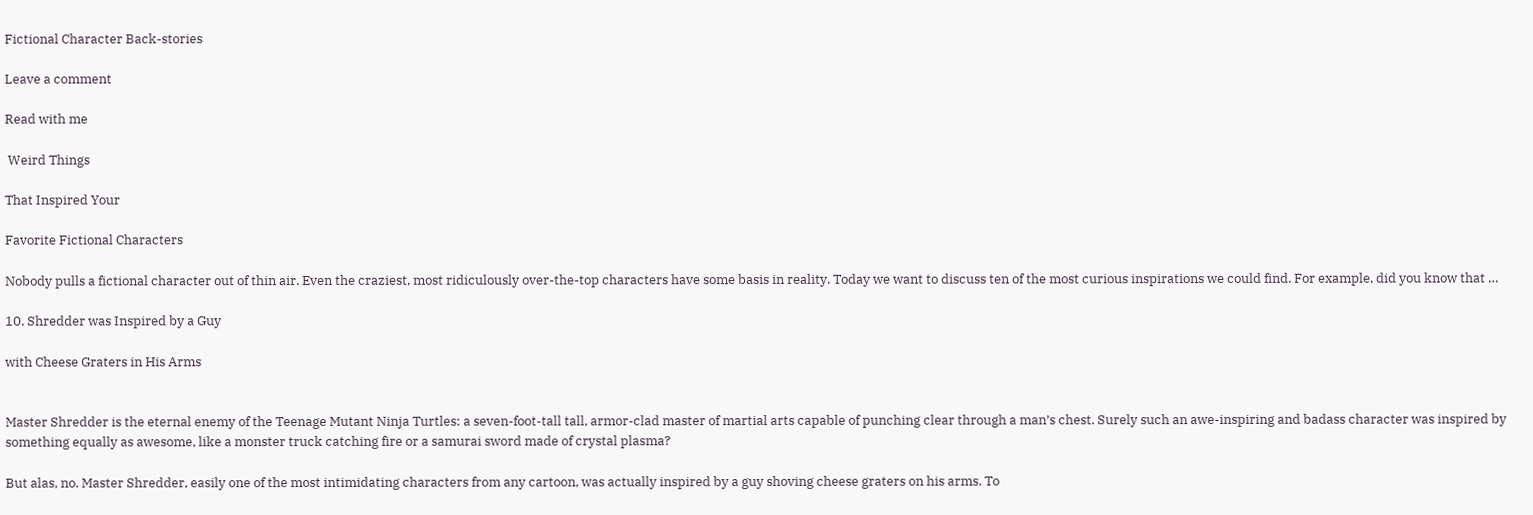Fictional Character Back-stories

Leave a comment

Read with me

 Weird Things

That Inspired Your

Favorite Fictional Characters

Nobody pulls a fictional character out of thin air. Even the craziest, most ridiculously over-the-top characters have some basis in reality. Today we want to discuss ten of the most curious inspirations we could find. For example, did you know that …

10. Shredder was Inspired by a Guy

with Cheese Graters in His Arms


Master Shredder is the eternal enemy of the Teenage Mutant Ninja Turtles: a seven-foot-tall tall, armor-clad master of martial arts capable of punching clear through a man’s chest. Surely such an awe-inspiring and badass character was inspired by something equally as awesome, like a monster truck catching fire or a samurai sword made of crystal plasma?

But alas, no. Master Shredder, easily one of the most intimidating characters from any cartoon, was actually inspired by a guy shoving cheese graters on his arms. To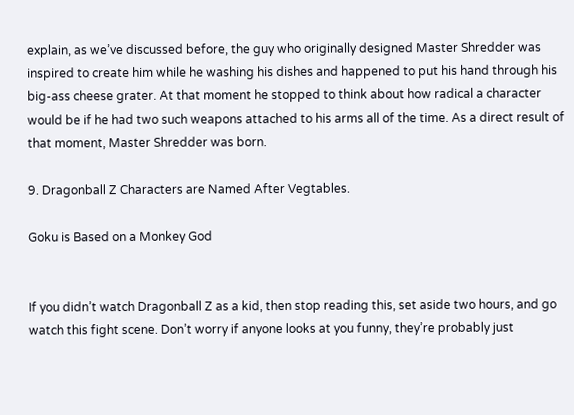explain, as we’ve discussed before, the guy who originally designed Master Shredder was inspired to create him while he washing his dishes and happened to put his hand through his big-ass cheese grater. At that moment he stopped to think about how radical a character would be if he had two such weapons attached to his arms all of the time. As a direct result of that moment, Master Shredder was born.

9. Dragonball Z Characters are Named After Vegtables.

Goku is Based on a Monkey God


If you didn’t watch Dragonball Z as a kid, then stop reading this, set aside two hours, and go watch this fight scene. Don’t worry if anyone looks at you funny, they’re probably just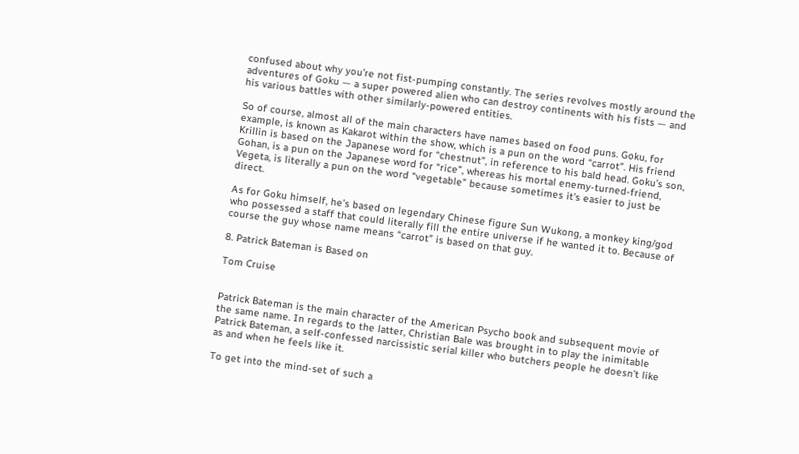confused about why you’re not fist-pumping constantly. The series revolves mostly around the adventures of Goku — a super powered alien who can destroy continents with his fists — and his various battles with other similarly-powered entities.

So of course, almost all of the main characters have names based on food puns. Goku, for example, is known as Kakarot within the show, which is a pun on the word “carrot”. His friend Krillin is based on the Japanese word for “chestnut”, in reference to his bald head. Goku’s son, Gohan, is a pun on the Japanese word for “rice”, whereas his mortal enemy-turned-friend, Vegeta, is literally a pun on the word “vegetable” because sometimes it’s easier to just be direct.

As for Goku himself, he’s based on legendary Chinese figure Sun Wukong, a monkey king/god who possessed a staff that could literally fill the entire universe if he wanted it to. Because of course the guy whose name means “carrot” is based on that guy.

8. Patrick Bateman is Based on

Tom Cruise


Patrick Bateman is the main character of the American Psycho book and subsequent movie of the same name. In regards to the latter, Christian Bale was brought in to play the inimitable Patrick Bateman, a self-confessed narcissistic serial killer who butchers people he doesn’t like as and when he feels like it.

To get into the mind-set of such a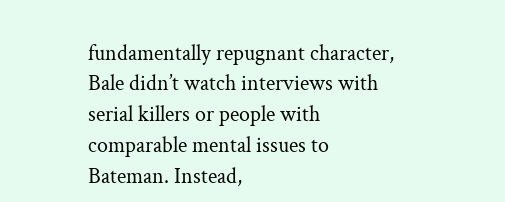fundamentally repugnant character, Bale didn’t watch interviews with serial killers or people with comparable mental issues to Bateman. Instead,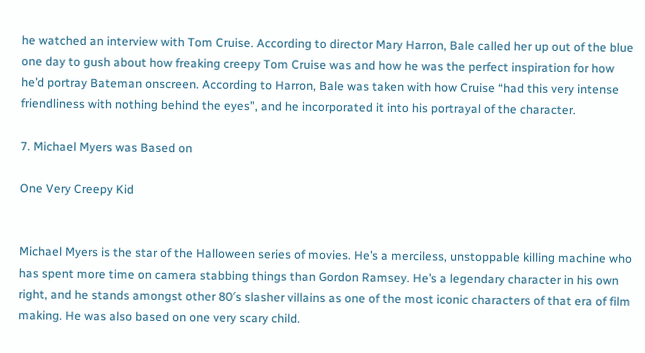he watched an interview with Tom Cruise. According to director Mary Harron, Bale called her up out of the blue one day to gush about how freaking creepy Tom Cruise was and how he was the perfect inspiration for how he’d portray Bateman onscreen. According to Harron, Bale was taken with how Cruise “had this very intense friendliness with nothing behind the eyes”, and he incorporated it into his portrayal of the character.

7. Michael Myers was Based on

One Very Creepy Kid


Michael Myers is the star of the Halloween series of movies. He’s a merciless, unstoppable killing machine who has spent more time on camera stabbing things than Gordon Ramsey. He’s a legendary character in his own right, and he stands amongst other 80′s slasher villains as one of the most iconic characters of that era of film making. He was also based on one very scary child.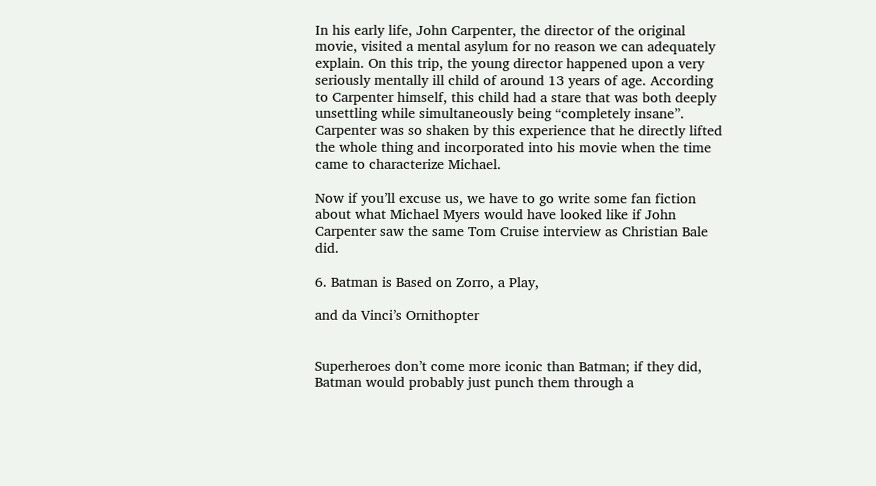In his early life, John Carpenter, the director of the original movie, visited a mental asylum for no reason we can adequately explain. On this trip, the young director happened upon a very seriously mentally ill child of around 13 years of age. According to Carpenter himself, this child had a stare that was both deeply unsettling while simultaneously being “completely insane”. Carpenter was so shaken by this experience that he directly lifted the whole thing and incorporated into his movie when the time came to characterize Michael.

Now if you’ll excuse us, we have to go write some fan fiction about what Michael Myers would have looked like if John Carpenter saw the same Tom Cruise interview as Christian Bale did.

6. Batman is Based on Zorro, a Play,

and da Vinci’s Ornithopter


Superheroes don’t come more iconic than Batman; if they did, Batman would probably just punch them through a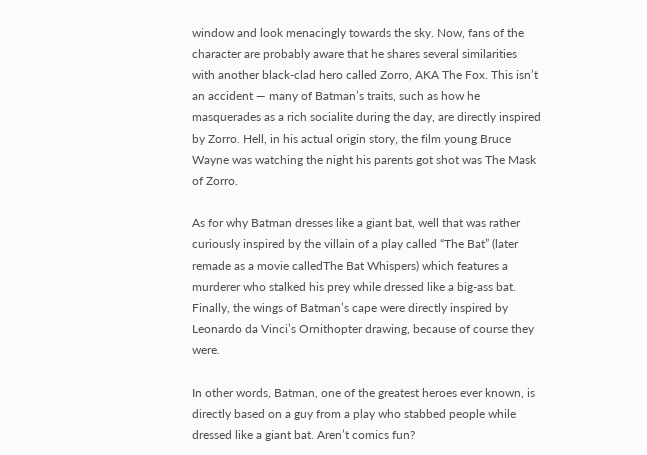window and look menacingly towards the sky. Now, fans of the character are probably aware that he shares several similarities with another black-clad hero called Zorro, AKA The Fox. This isn’t an accident — many of Batman’s traits, such as how he masquerades as a rich socialite during the day, are directly inspired by Zorro. Hell, in his actual origin story, the film young Bruce Wayne was watching the night his parents got shot was The Mask of Zorro.

As for why Batman dresses like a giant bat, well that was rather curiously inspired by the villain of a play called “The Bat” (later remade as a movie calledThe Bat Whispers) which features a murderer who stalked his prey while dressed like a big-ass bat. Finally, the wings of Batman’s cape were directly inspired by Leonardo da Vinci’s Ornithopter drawing, because of course they were.

In other words, Batman, one of the greatest heroes ever known, is directly based on a guy from a play who stabbed people while dressed like a giant bat. Aren’t comics fun?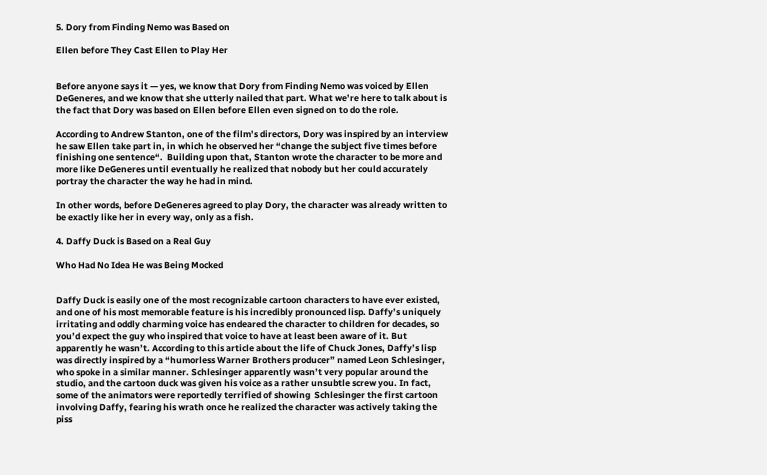5. Dory from Finding Nemo was Based on

Ellen before They Cast Ellen to Play Her


Before anyone says it — yes, we know that Dory from Finding Nemo was voiced by Ellen DeGeneres, and we know that she utterly nailed that part. What we’re here to talk about is the fact that Dory was based on Ellen before Ellen even signed on to do the role.

According to Andrew Stanton, one of the film’s directors, Dory was inspired by an interview he saw Ellen take part in, in which he observed her “change the subject five times before finishing one sentence“.  Building upon that, Stanton wrote the character to be more and more like DeGeneres until eventually he realized that nobody but her could accurately portray the character the way he had in mind.

In other words, before DeGeneres agreed to play Dory, the character was already written to be exactly like her in every way, only as a fish.

4. Daffy Duck is Based on a Real Guy

Who Had No Idea He was Being Mocked


Daffy Duck is easily one of the most recognizable cartoon characters to have ever existed, and one of his most memorable feature is his incredibly pronounced lisp. Daffy’s uniquely irritating and oddly charming voice has endeared the character to children for decades, so you’d expect the guy who inspired that voice to have at least been aware of it. But apparently he wasn’t. According to this article about the life of Chuck Jones, Daffy’s lisp was directly inspired by a “humorless Warner Brothers producer” named Leon Schlesinger, who spoke in a similar manner. Schlesinger apparently wasn’t very popular around the studio, and the cartoon duck was given his voice as a rather unsubtle screw you. In fact, some of the animators were reportedly terrified of showing  Schlesinger the first cartoon involving Daffy, fearing his wrath once he realized the character was actively taking the piss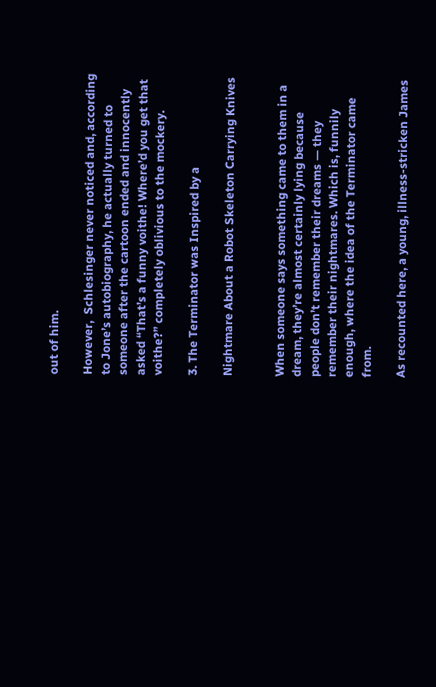out of him.

However,  Schlesinger never noticed and, according to Jone’s autobiography, he actually turned to someone after the cartoon ended and innocently asked “That’s a funny voithe! Where’d you get that voithe?” completely oblivious to the mockery.

3. The Terminator was Inspired by a

Nightmare About a Robot Skeleton Carrying Knives


When someone says something came to them in a dream, they’re almost certainly lying because people don’t remember their dreams — they remember their nightmares. Which is, funnily enough, where the idea of the Terminator came from.

As recounted here, a young, illness-stricken James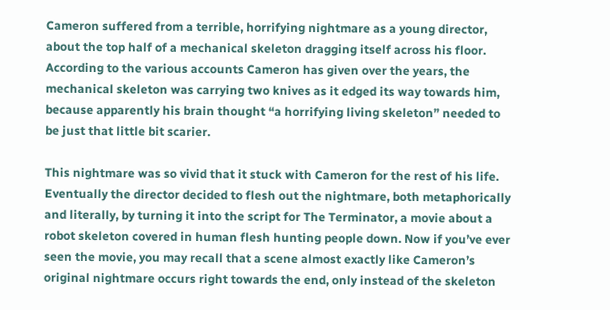Cameron suffered from a terrible, horrifying nightmare as a young director, about the top half of a mechanical skeleton dragging itself across his floor. According to the various accounts Cameron has given over the years, the mechanical skeleton was carrying two knives as it edged its way towards him, because apparently his brain thought “a horrifying living skeleton” needed to be just that little bit scarier.

This nightmare was so vivid that it stuck with Cameron for the rest of his life. Eventually the director decided to flesh out the nightmare, both metaphorically and literally, by turning it into the script for The Terminator, a movie about a robot skeleton covered in human flesh hunting people down. Now if you’ve ever seen the movie, you may recall that a scene almost exactly like Cameron’s original nightmare occurs right towards the end, only instead of the skeleton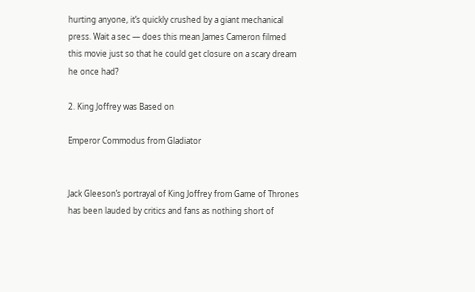hurting anyone, it’s quickly crushed by a giant mechanical press. Wait a sec — does this mean James Cameron filmed this movie just so that he could get closure on a scary dream he once had?

2. King Joffrey was Based on

Emperor Commodus from Gladiator


Jack Gleeson’s portrayal of King Joffrey from Game of Thrones has been lauded by critics and fans as nothing short of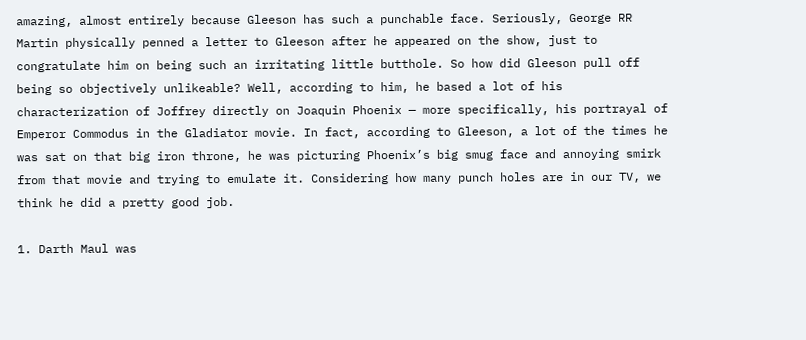amazing, almost entirely because Gleeson has such a punchable face. Seriously, George RR Martin physically penned a letter to Gleeson after he appeared on the show, just to congratulate him on being such an irritating little butthole. So how did Gleeson pull off being so objectively unlikeable? Well, according to him, he based a lot of his characterization of Joffrey directly on Joaquin Phoenix — more specifically, his portrayal of Emperor Commodus in the Gladiator movie. In fact, according to Gleeson, a lot of the times he was sat on that big iron throne, he was picturing Phoenix’s big smug face and annoying smirk from that movie and trying to emulate it. Considering how many punch holes are in our TV, we think he did a pretty good job.

1. Darth Maul was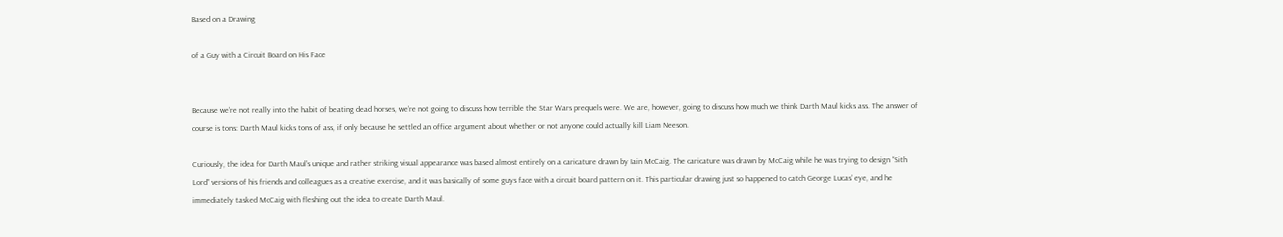Based on a Drawing

of a Guy with a Circuit Board on His Face


Because we’re not really into the habit of beating dead horses, we’re not going to discuss how terrible the Star Wars prequels were. We are, however, going to discuss how much we think Darth Maul kicks ass. The answer of course is tons: Darth Maul kicks tons of ass, if only because he settled an office argument about whether or not anyone could actually kill Liam Neeson.

Curiously, the idea for Darth Maul’s unique and rather striking visual appearance was based almost entirely on a caricature drawn by Iain McCaig. The caricature was drawn by McCaig while he was trying to design “Sith Lord” versions of his friends and colleagues as a creative exercise, and it was basically of some guys face with a circuit board pattern on it. This particular drawing just so happened to catch George Lucas’ eye, and he immediately tasked McCaig with fleshing out the idea to create Darth Maul.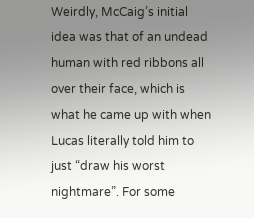Weirdly, McCaig’s initial idea was that of an undead human with red ribbons all over their face, which is what he came up with when Lucas literally told him to just “draw his worst nightmare”. For some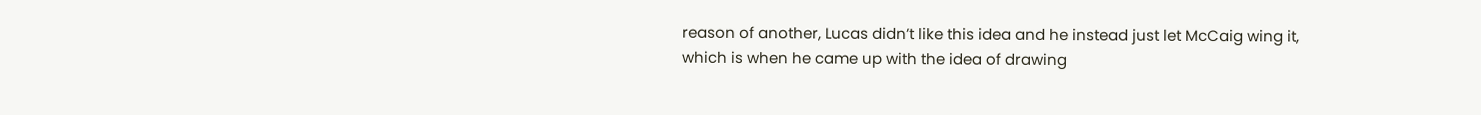reason of another, Lucas didn’t like this idea and he instead just let McCaig wing it, which is when he came up with the idea of drawing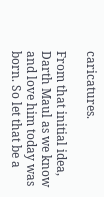caricatures.

From that initial idea, Darth Maul as we know and love him today was born. So let that be a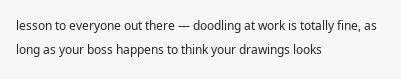lesson to everyone out there — doodling at work is totally fine, as long as your boss happens to think your drawings looks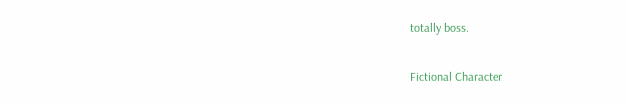totally boss.

Fictional Character